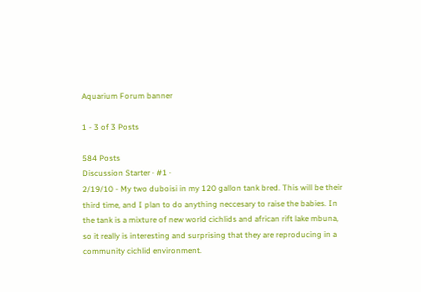Aquarium Forum banner

1 - 3 of 3 Posts

584 Posts
Discussion Starter · #1 ·
2/19/10 - My two duboisi in my 120 gallon tank bred. This will be their third time, and I plan to do anything neccesary to raise the babies. In the tank is a mixture of new world cichlids and african rift lake mbuna, so it really is interesting and surprising that they are reproducing in a community cichlid environment.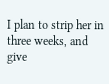I plan to strip her in three weeks, and give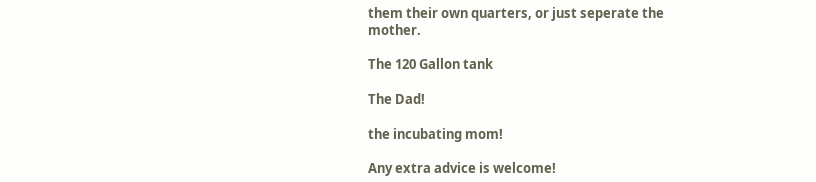them their own quarters, or just seperate the mother.

The 120 Gallon tank

The Dad!

the incubating mom!

Any extra advice is welcome!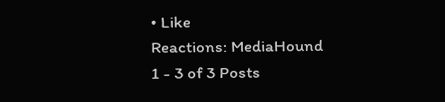• Like
Reactions: MediaHound
1 - 3 of 3 Posts